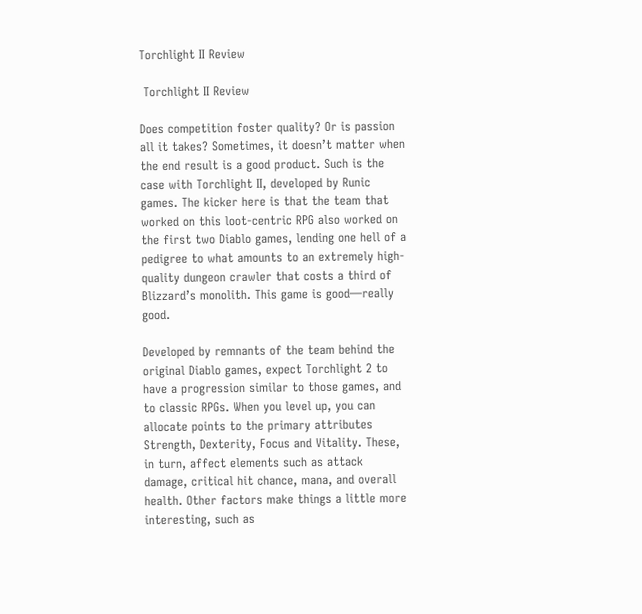Torchlight II Review

 Torchlight II Review

Does competition foster quality? Or is passion all it takes? Sometimes, it doesn’t matter when the end result is a good product. Such is the case with Torchlight II, developed by Runic games. The kicker here is that the team that worked on this loot-centric RPG also worked on the first two Diablo games, lending one hell of a pedigree to what amounts to an extremely high-quality dungeon crawler that costs a third of Blizzard’s monolith. This game is good—really good.

Developed by remnants of the team behind the original Diablo games, expect Torchlight 2 to have a progression similar to those games, and to classic RPGs. When you level up, you can allocate points to the primary attributes Strength, Dexterity, Focus and Vitality. These, in turn, affect elements such as attack damage, critical hit chance, mana, and overall health. Other factors make things a little more interesting, such as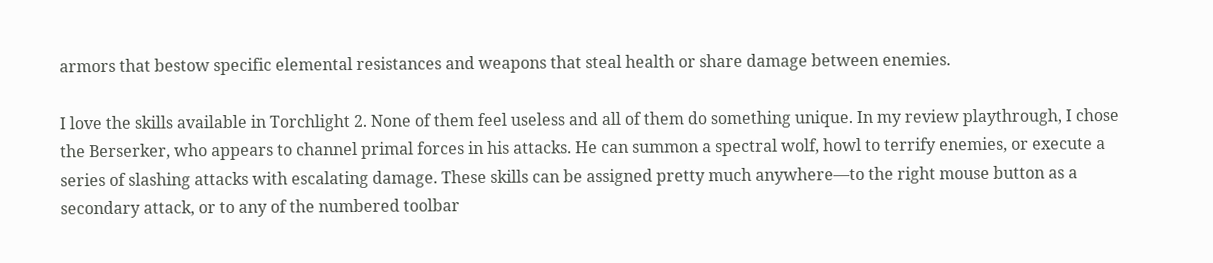armors that bestow specific elemental resistances and weapons that steal health or share damage between enemies.

I love the skills available in Torchlight 2. None of them feel useless and all of them do something unique. In my review playthrough, I chose the Berserker, who appears to channel primal forces in his attacks. He can summon a spectral wolf, howl to terrify enemies, or execute a series of slashing attacks with escalating damage. These skills can be assigned pretty much anywhere—to the right mouse button as a secondary attack, or to any of the numbered toolbar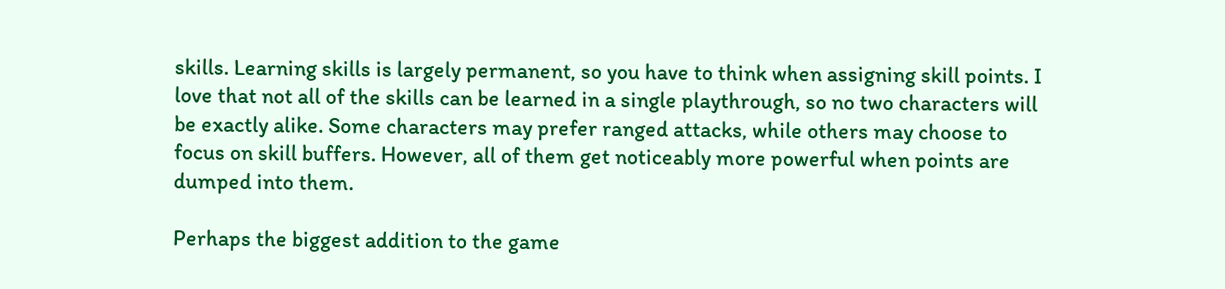skills. Learning skills is largely permanent, so you have to think when assigning skill points. I love that not all of the skills can be learned in a single playthrough, so no two characters will be exactly alike. Some characters may prefer ranged attacks, while others may choose to focus on skill buffers. However, all of them get noticeably more powerful when points are dumped into them.

Perhaps the biggest addition to the game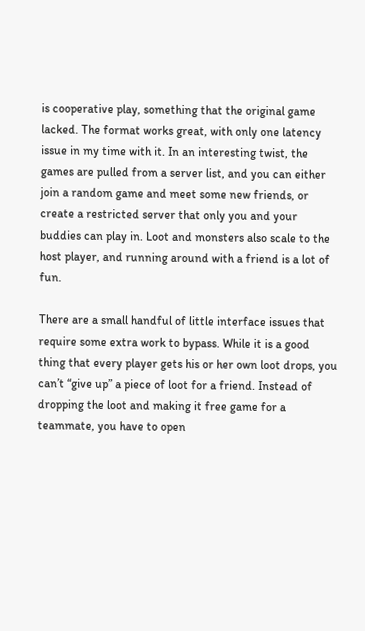is cooperative play, something that the original game lacked. The format works great, with only one latency issue in my time with it. In an interesting twist, the games are pulled from a server list, and you can either join a random game and meet some new friends, or create a restricted server that only you and your buddies can play in. Loot and monsters also scale to the host player, and running around with a friend is a lot of fun.

There are a small handful of little interface issues that require some extra work to bypass. While it is a good thing that every player gets his or her own loot drops, you can’t “give up” a piece of loot for a friend. Instead of dropping the loot and making it free game for a teammate, you have to open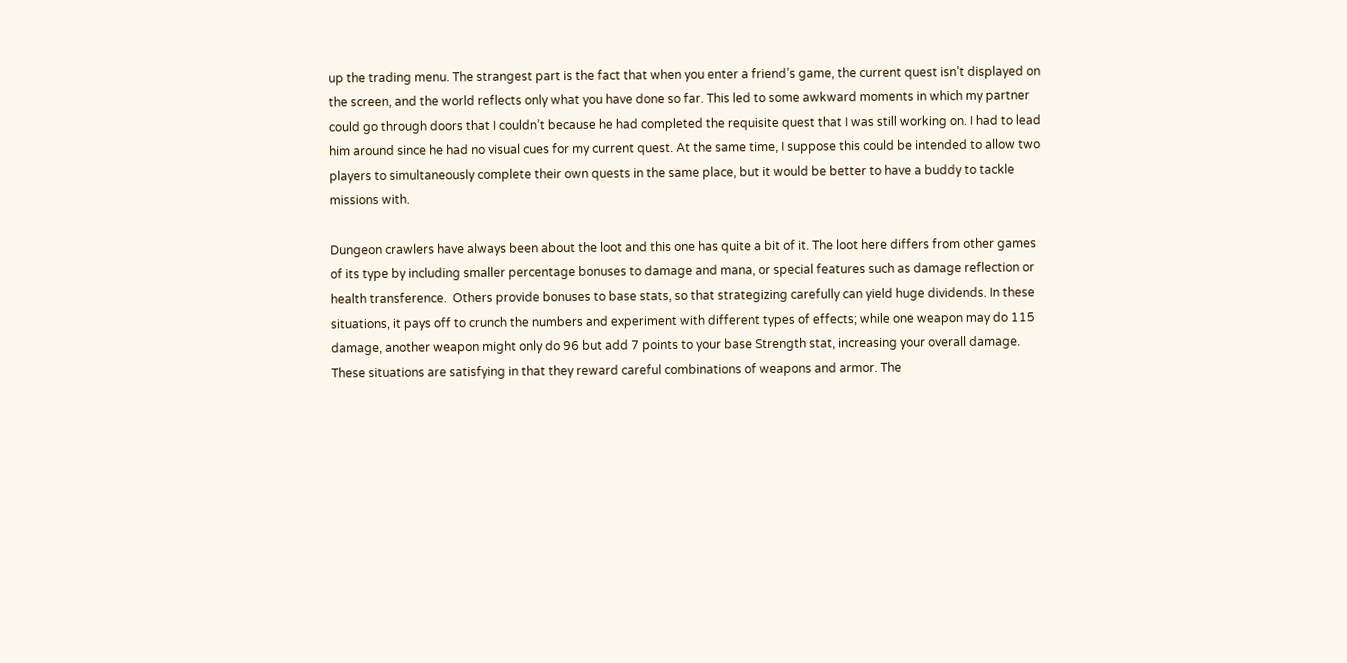up the trading menu. The strangest part is the fact that when you enter a friend’s game, the current quest isn’t displayed on the screen, and the world reflects only what you have done so far. This led to some awkward moments in which my partner could go through doors that I couldn’t because he had completed the requisite quest that I was still working on. I had to lead him around since he had no visual cues for my current quest. At the same time, I suppose this could be intended to allow two players to simultaneously complete their own quests in the same place, but it would be better to have a buddy to tackle missions with.

Dungeon crawlers have always been about the loot and this one has quite a bit of it. The loot here differs from other games of its type by including smaller percentage bonuses to damage and mana, or special features such as damage reflection or health transference.  Others provide bonuses to base stats, so that strategizing carefully can yield huge dividends. In these situations, it pays off to crunch the numbers and experiment with different types of effects; while one weapon may do 115 damage, another weapon might only do 96 but add 7 points to your base Strength stat, increasing your overall damage. These situations are satisfying in that they reward careful combinations of weapons and armor. The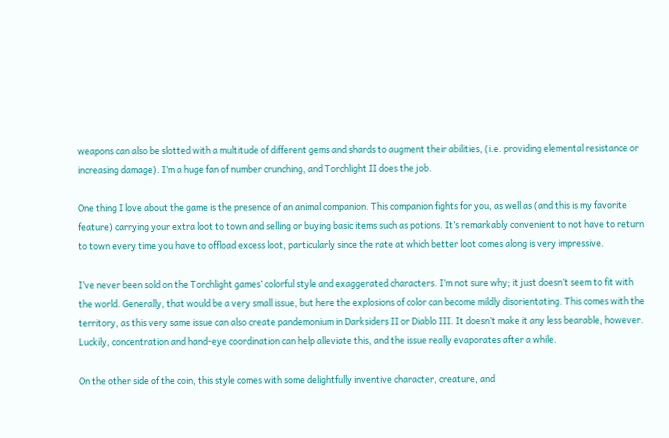weapons can also be slotted with a multitude of different gems and shards to augment their abilities, (i.e. providing elemental resistance or increasing damage). I’m a huge fan of number crunching, and Torchlight II does the job.

One thing I love about the game is the presence of an animal companion. This companion fights for you, as well as (and this is my favorite feature) carrying your extra loot to town and selling or buying basic items such as potions. It’s remarkably convenient to not have to return to town every time you have to offload excess loot, particularly since the rate at which better loot comes along is very impressive.

I’ve never been sold on the Torchlight games’ colorful style and exaggerated characters. I’m not sure why; it just doesn’t seem to fit with the world. Generally, that would be a very small issue, but here the explosions of color can become mildly disorientating. This comes with the territory, as this very same issue can also create pandemonium in Darksiders II or Diablo III. It doesn’t make it any less bearable, however. Luckily, concentration and hand-eye coordination can help alleviate this, and the issue really evaporates after a while.

On the other side of the coin, this style comes with some delightfully inventive character, creature, and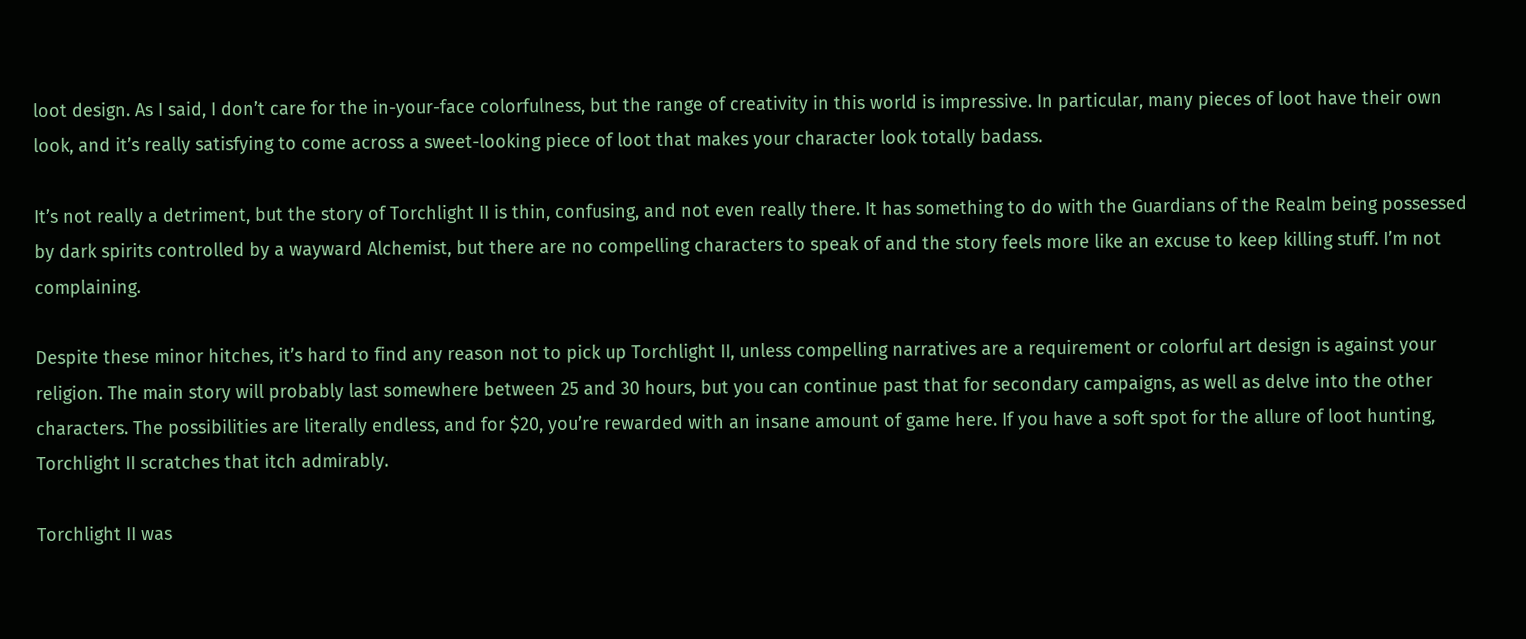loot design. As I said, I don’t care for the in-your-face colorfulness, but the range of creativity in this world is impressive. In particular, many pieces of loot have their own look, and it’s really satisfying to come across a sweet-looking piece of loot that makes your character look totally badass.

It’s not really a detriment, but the story of Torchlight II is thin, confusing, and not even really there. It has something to do with the Guardians of the Realm being possessed by dark spirits controlled by a wayward Alchemist, but there are no compelling characters to speak of and the story feels more like an excuse to keep killing stuff. I’m not complaining.

Despite these minor hitches, it’s hard to find any reason not to pick up Torchlight II, unless compelling narratives are a requirement or colorful art design is against your religion. The main story will probably last somewhere between 25 and 30 hours, but you can continue past that for secondary campaigns, as well as delve into the other characters. The possibilities are literally endless, and for $20, you’re rewarded with an insane amount of game here. If you have a soft spot for the allure of loot hunting, Torchlight II scratches that itch admirably.

Torchlight II was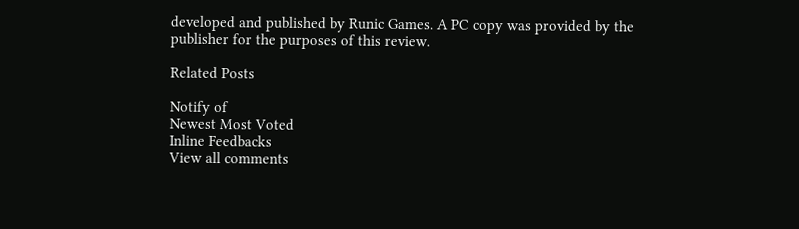developed and published by Runic Games. A PC copy was provided by the publisher for the purposes of this review.

Related Posts

Notify of
Newest Most Voted
Inline Feedbacks
View all comments